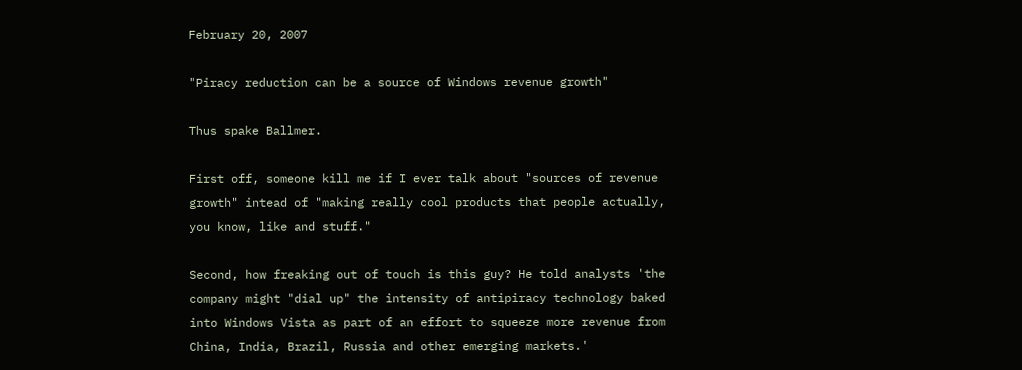February 20, 2007

"Piracy reduction can be a source of Windows revenue growth"

Thus spake Ballmer.

First off, someone kill me if I ever talk about "sources of revenue growth" intead of "making really cool products that people actually, you know, like and stuff."

Second, how freaking out of touch is this guy? He told analysts 'the company might "dial up" the intensity of antipiracy technology baked into Windows Vista as part of an effort to squeeze more revenue from China, India, Brazil, Russia and other emerging markets.'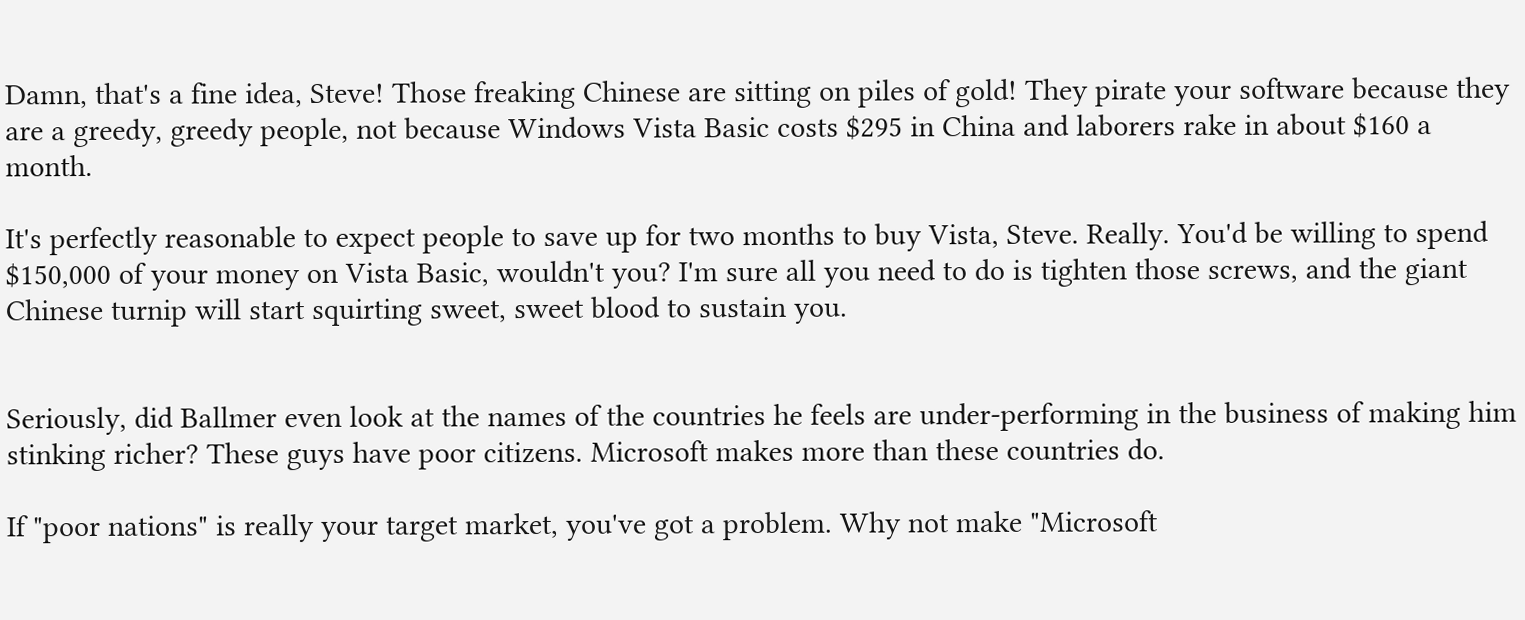Damn, that's a fine idea, Steve! Those freaking Chinese are sitting on piles of gold! They pirate your software because they are a greedy, greedy people, not because Windows Vista Basic costs $295 in China and laborers rake in about $160 a month.

It's perfectly reasonable to expect people to save up for two months to buy Vista, Steve. Really. You'd be willing to spend $150,000 of your money on Vista Basic, wouldn't you? I'm sure all you need to do is tighten those screws, and the giant Chinese turnip will start squirting sweet, sweet blood to sustain you.


Seriously, did Ballmer even look at the names of the countries he feels are under-performing in the business of making him stinking richer? These guys have poor citizens. Microsoft makes more than these countries do.

If "poor nations" is really your target market, you've got a problem. Why not make "Microsoft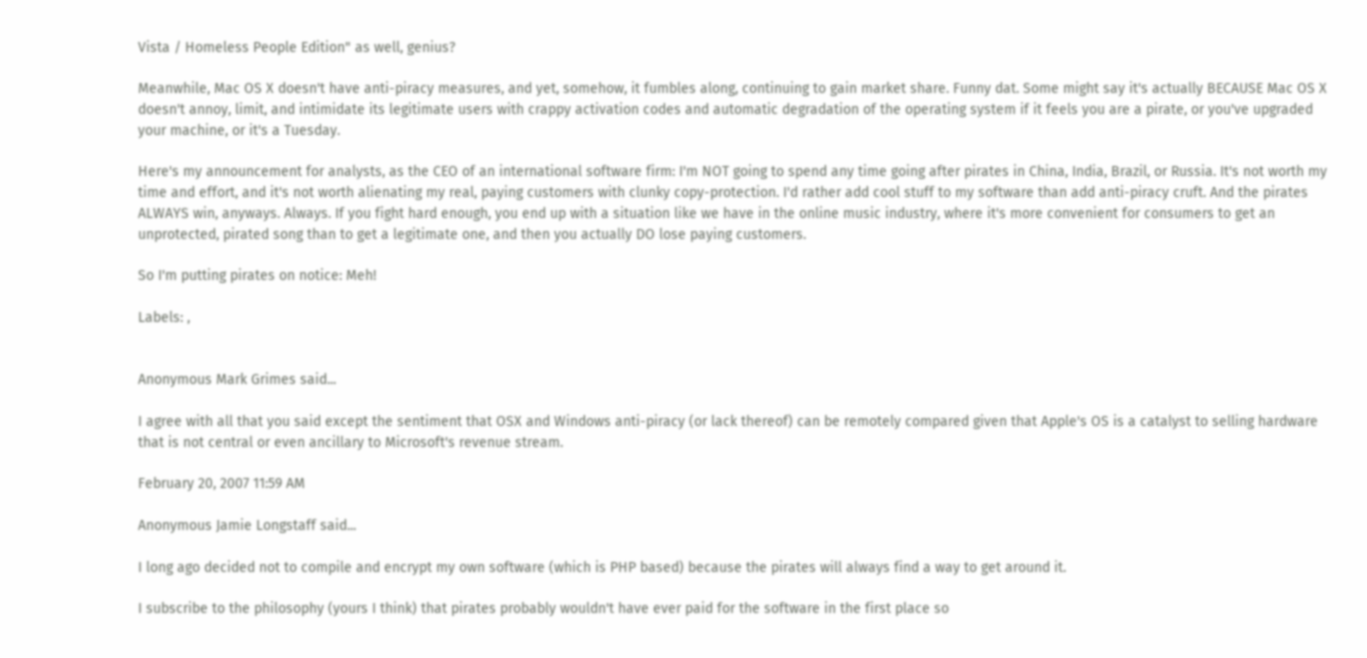Vista / Homeless People Edition" as well, genius?

Meanwhile, Mac OS X doesn't have anti-piracy measures, and yet, somehow, it fumbles along, continuing to gain market share. Funny dat. Some might say it's actually BECAUSE Mac OS X doesn't annoy, limit, and intimidate its legitimate users with crappy activation codes and automatic degradation of the operating system if it feels you are a pirate, or you've upgraded your machine, or it's a Tuesday.

Here's my announcement for analysts, as the CEO of an international software firm: I'm NOT going to spend any time going after pirates in China, India, Brazil, or Russia. It's not worth my time and effort, and it's not worth alienating my real, paying customers with clunky copy-protection. I'd rather add cool stuff to my software than add anti-piracy cruft. And the pirates ALWAYS win, anyways. Always. If you fight hard enough, you end up with a situation like we have in the online music industry, where it's more convenient for consumers to get an unprotected, pirated song than to get a legitimate one, and then you actually DO lose paying customers.

So I'm putting pirates on notice: Meh!

Labels: ,


Anonymous Mark Grimes said...

I agree with all that you said except the sentiment that OSX and Windows anti-piracy (or lack thereof) can be remotely compared given that Apple's OS is a catalyst to selling hardware that is not central or even ancillary to Microsoft's revenue stream.

February 20, 2007 11:59 AM

Anonymous Jamie Longstaff said...

I long ago decided not to compile and encrypt my own software (which is PHP based) because the pirates will always find a way to get around it.

I subscribe to the philosophy (yours I think) that pirates probably wouldn't have ever paid for the software in the first place so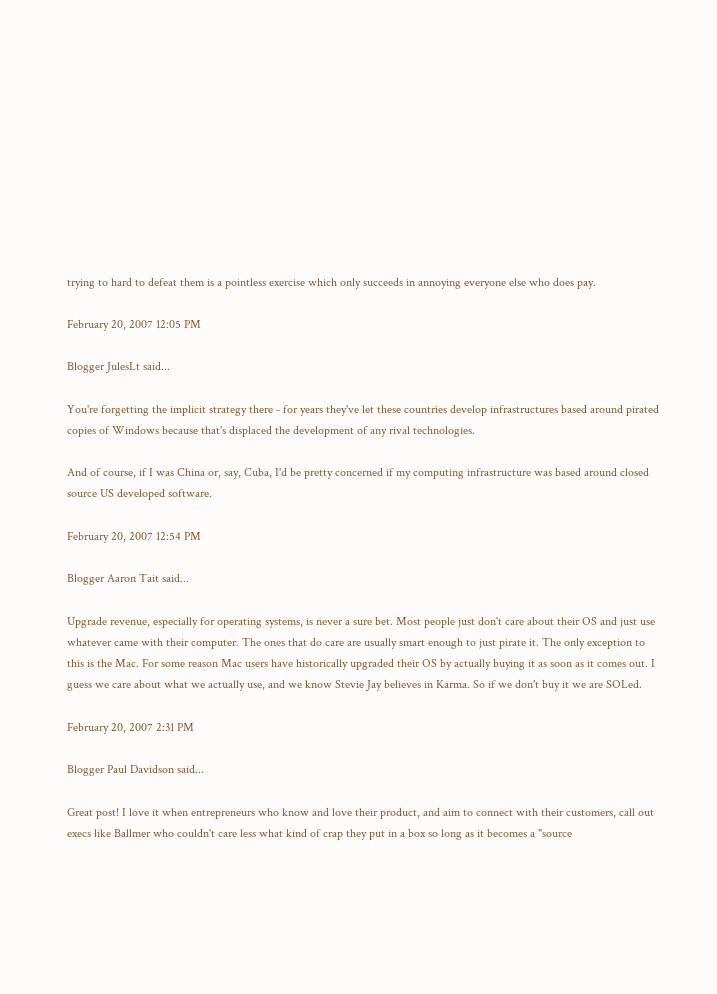trying to hard to defeat them is a pointless exercise which only succeeds in annoying everyone else who does pay.

February 20, 2007 12:05 PM

Blogger JulesLt said...

You're forgetting the implicit strategy there - for years they've let these countries develop infrastructures based around pirated copies of Windows because that's displaced the development of any rival technologies.

And of course, if I was China or, say, Cuba, I'd be pretty concerned if my computing infrastructure was based around closed source US developed software.

February 20, 2007 12:54 PM

Blogger Aaron Tait said...

Upgrade revenue, especially for operating systems, is never a sure bet. Most people just don't care about their OS and just use whatever came with their computer. The ones that do care are usually smart enough to just pirate it. The only exception to this is the Mac. For some reason Mac users have historically upgraded their OS by actually buying it as soon as it comes out. I guess we care about what we actually use, and we know Stevie Jay believes in Karma. So if we don't buy it we are SOLed.

February 20, 2007 2:31 PM

Blogger Paul Davidson said...

Great post! I love it when entrepreneurs who know and love their product, and aim to connect with their customers, call out execs like Ballmer who couldn't care less what kind of crap they put in a box so long as it becomes a "source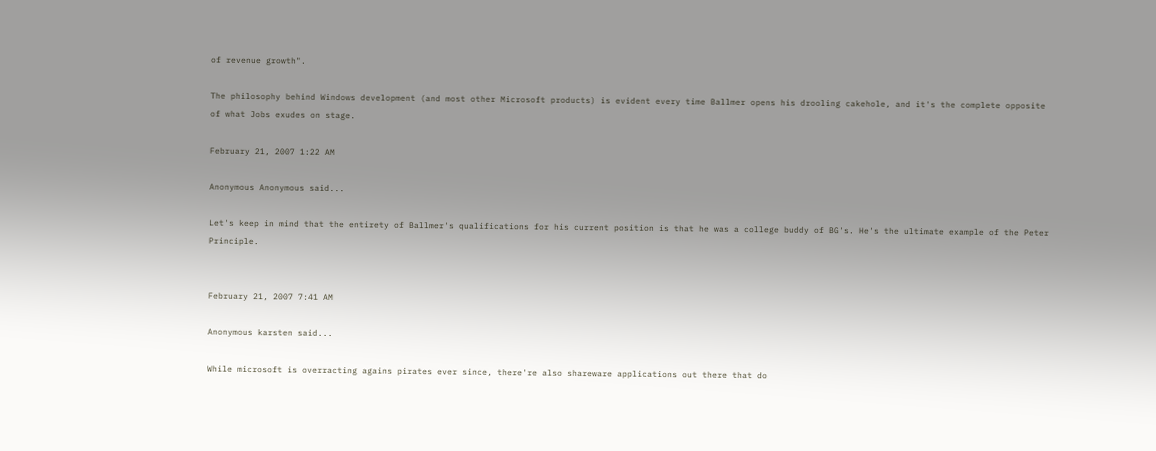of revenue growth".

The philosophy behind Windows development (and most other Microsoft products) is evident every time Ballmer opens his drooling cakehole, and it's the complete opposite of what Jobs exudes on stage.

February 21, 2007 1:22 AM

Anonymous Anonymous said...

Let's keep in mind that the entirety of Ballmer's qualifications for his current position is that he was a college buddy of BG's. He's the ultimate example of the Peter Principle.


February 21, 2007 7:41 AM

Anonymous karsten said...

While microsoft is overracting agains pirates ever since, there're also shareware applications out there that do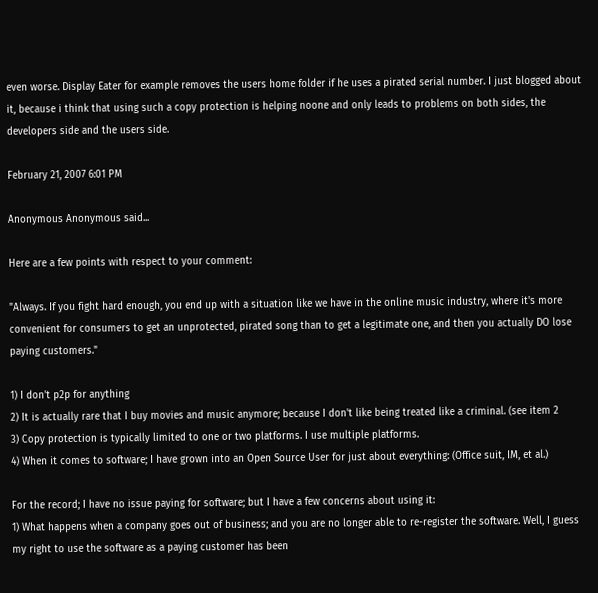even worse. Display Eater for example removes the users home folder if he uses a pirated serial number. I just blogged about it, because i think that using such a copy protection is helping noone and only leads to problems on both sides, the developers side and the users side.

February 21, 2007 6:01 PM

Anonymous Anonymous said...

Here are a few points with respect to your comment:

"Always. If you fight hard enough, you end up with a situation like we have in the online music industry, where it's more convenient for consumers to get an unprotected, pirated song than to get a legitimate one, and then you actually DO lose paying customers."

1) I don't p2p for anything
2) It is actually rare that I buy movies and music anymore; because I don't like being treated like a criminal. (see item 2
3) Copy protection is typically limited to one or two platforms. I use multiple platforms.
4) When it comes to software; I have grown into an Open Source User for just about everything: (Office suit, IM, et al.)

For the record; I have no issue paying for software; but I have a few concerns about using it:
1) What happens when a company goes out of business; and you are no longer able to re-register the software. Well, I guess my right to use the software as a paying customer has been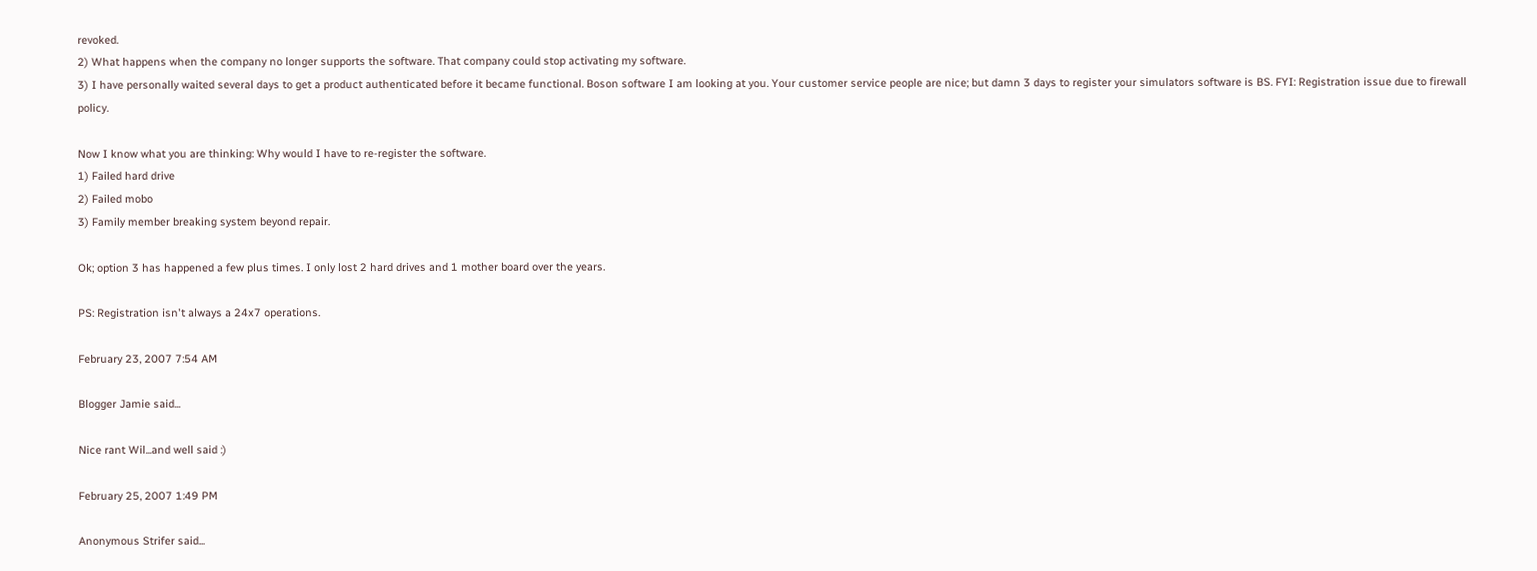revoked.
2) What happens when the company no longer supports the software. That company could stop activating my software.
3) I have personally waited several days to get a product authenticated before it became functional. Boson software I am looking at you. Your customer service people are nice; but damn 3 days to register your simulators software is BS. FYI: Registration issue due to firewall policy.

Now I know what you are thinking: Why would I have to re-register the software.
1) Failed hard drive
2) Failed mobo
3) Family member breaking system beyond repair.

Ok; option 3 has happened a few plus times. I only lost 2 hard drives and 1 mother board over the years.

PS: Registration isn't always a 24x7 operations.

February 23, 2007 7:54 AM

Blogger Jamie said...

Nice rant Wil...and well said :)

February 25, 2007 1:49 PM

Anonymous Strifer said...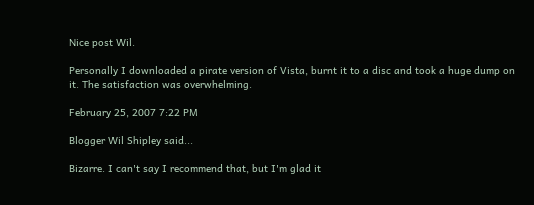Nice post Wil.

Personally I downloaded a pirate version of Vista, burnt it to a disc and took a huge dump on it. The satisfaction was overwhelming.

February 25, 2007 7:22 PM

Blogger Wil Shipley said...

Bizarre. I can't say I recommend that, but I'm glad it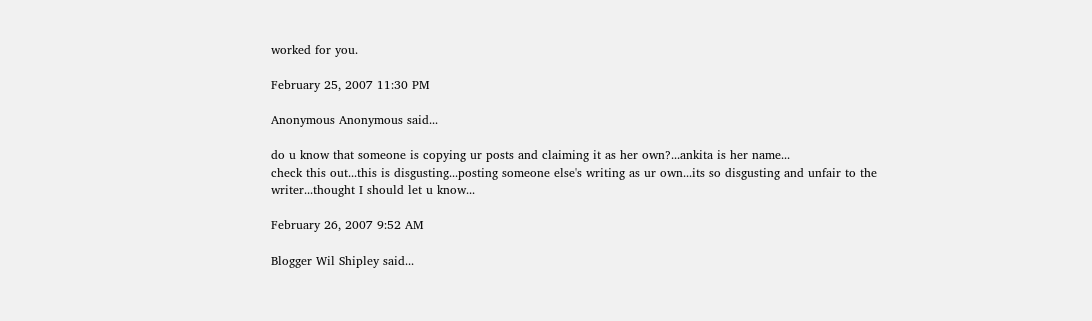worked for you.

February 25, 2007 11:30 PM

Anonymous Anonymous said...

do u know that someone is copying ur posts and claiming it as her own?...ankita is her name...
check this out...this is disgusting...posting someone else's writing as ur own...its so disgusting and unfair to the writer...thought I should let u know...

February 26, 2007 9:52 AM

Blogger Wil Shipley said...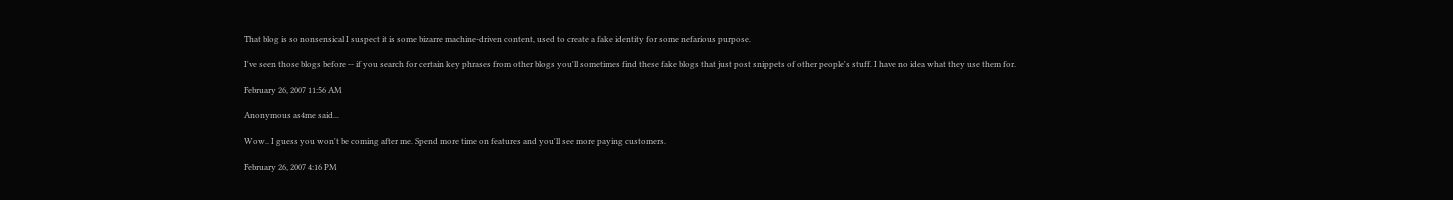That blog is so nonsensical I suspect it is some bizarre machine-driven content, used to create a fake identity for some nefarious purpose.

I've seen those blogs before -- if you search for certain key phrases from other blogs you'll sometimes find these fake blogs that just post snippets of other people's stuff. I have no idea what they use them for.

February 26, 2007 11:56 AM

Anonymous as4me said...

Wow.. I guess you won't be coming after me. Spend more time on features and you'll see more paying customers.

February 26, 2007 4:16 PM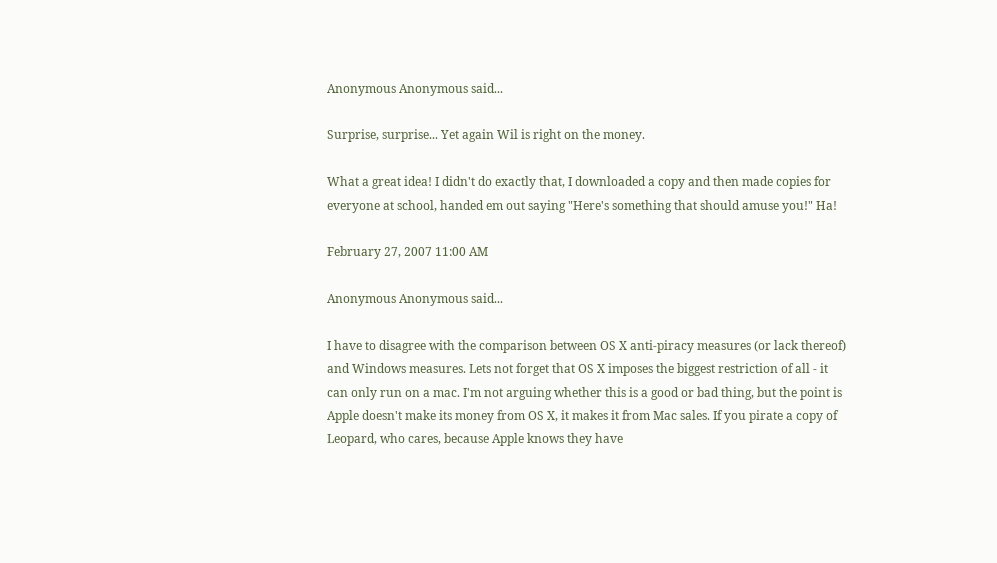Anonymous Anonymous said...

Surprise, surprise... Yet again Wil is right on the money.

What a great idea! I didn't do exactly that, I downloaded a copy and then made copies for everyone at school, handed em out saying "Here's something that should amuse you!" Ha!

February 27, 2007 11:00 AM

Anonymous Anonymous said...

I have to disagree with the comparison between OS X anti-piracy measures (or lack thereof) and Windows measures. Lets not forget that OS X imposes the biggest restriction of all - it can only run on a mac. I'm not arguing whether this is a good or bad thing, but the point is Apple doesn't make its money from OS X, it makes it from Mac sales. If you pirate a copy of Leopard, who cares, because Apple knows they have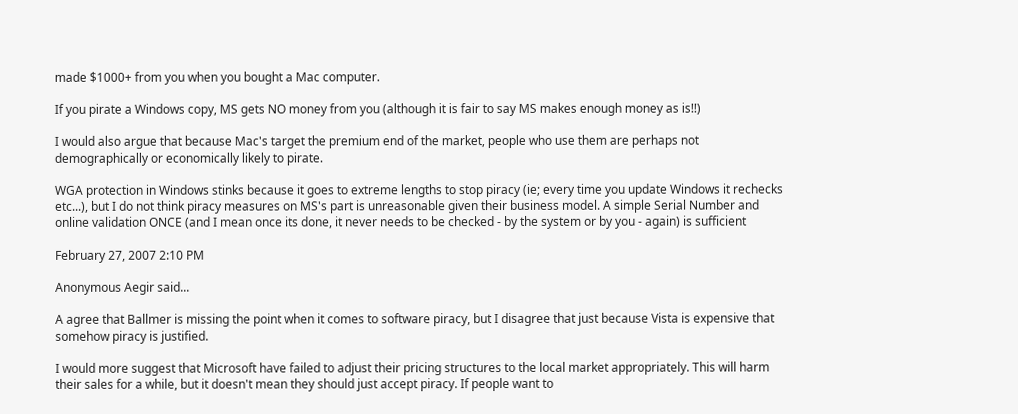made $1000+ from you when you bought a Mac computer.

If you pirate a Windows copy, MS gets NO money from you (although it is fair to say MS makes enough money as is!!)

I would also argue that because Mac's target the premium end of the market, people who use them are perhaps not demographically or economically likely to pirate.

WGA protection in Windows stinks because it goes to extreme lengths to stop piracy (ie; every time you update Windows it rechecks etc...), but I do not think piracy measures on MS's part is unreasonable given their business model. A simple Serial Number and online validation ONCE (and I mean once its done, it never needs to be checked - by the system or by you - again) is sufficient

February 27, 2007 2:10 PM

Anonymous Aegir said...

A agree that Ballmer is missing the point when it comes to software piracy, but I disagree that just because Vista is expensive that somehow piracy is justified.

I would more suggest that Microsoft have failed to adjust their pricing structures to the local market appropriately. This will harm their sales for a while, but it doesn't mean they should just accept piracy. If people want to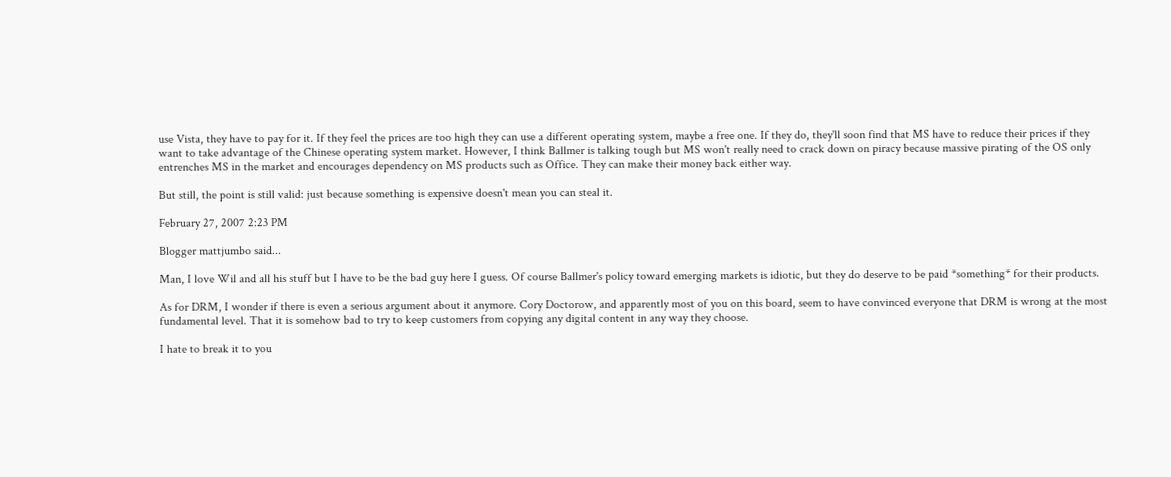use Vista, they have to pay for it. If they feel the prices are too high they can use a different operating system, maybe a free one. If they do, they'll soon find that MS have to reduce their prices if they want to take advantage of the Chinese operating system market. However, I think Ballmer is talking tough but MS won't really need to crack down on piracy because massive pirating of the OS only entrenches MS in the market and encourages dependency on MS products such as Office. They can make their money back either way.

But still, the point is still valid: just because something is expensive doesn't mean you can steal it.

February 27, 2007 2:23 PM

Blogger mattjumbo said...

Man, I love Wil and all his stuff but I have to be the bad guy here I guess. Of course Ballmer's policy toward emerging markets is idiotic, but they do deserve to be paid *something* for their products.

As for DRM, I wonder if there is even a serious argument about it anymore. Cory Doctorow, and apparently most of you on this board, seem to have convinced everyone that DRM is wrong at the most fundamental level. That it is somehow bad to try to keep customers from copying any digital content in any way they choose.

I hate to break it to you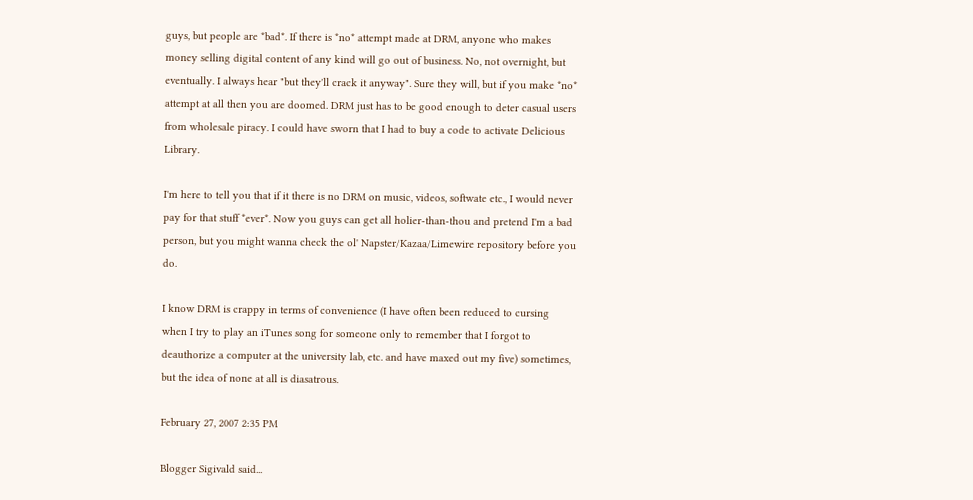guys, but people are *bad*. If there is *no* attempt made at DRM, anyone who makes money selling digital content of any kind will go out of business. No, not overnight, but eventually. I always hear "but they'll crack it anyway". Sure they will, but if you make *no* attempt at all then you are doomed. DRM just has to be good enough to deter casual users from wholesale piracy. I could have sworn that I had to buy a code to activate Delicious Library.

I'm here to tell you that if it there is no DRM on music, videos, softwate etc., I would never pay for that stuff *ever*. Now you guys can get all holier-than-thou and pretend I'm a bad person, but you might wanna check the ol' Napster/Kazaa/Limewire repository before you do.

I know DRM is crappy in terms of convenience (I have often been reduced to cursing when I try to play an iTunes song for someone only to remember that I forgot to deauthorize a computer at the university lab, etc. and have maxed out my five) sometimes, but the idea of none at all is diasatrous.

February 27, 2007 2:35 PM

Blogger Sigivald said...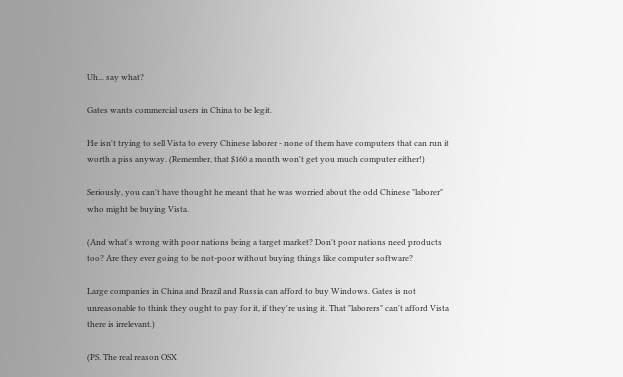Uh... say what?

Gates wants commercial users in China to be legit.

He isn't trying to sell Vista to every Chinese laborer - none of them have computers that can run it worth a piss anyway. (Remember, that $160 a month won't get you much computer either!)

Seriously, you can't have thought he meant that he was worried about the odd Chinese "laborer" who might be buying Vista.

(And what's wrong with poor nations being a target market? Don't poor nations need products too? Are they ever going to be not-poor without buying things like computer software?

Large companies in China and Brazil and Russia can afford to buy Windows. Gates is not unreasonable to think they ought to pay for it, if they're using it. That "laborers" can't afford Vista there is irrelevant.)

(PS. The real reason OSX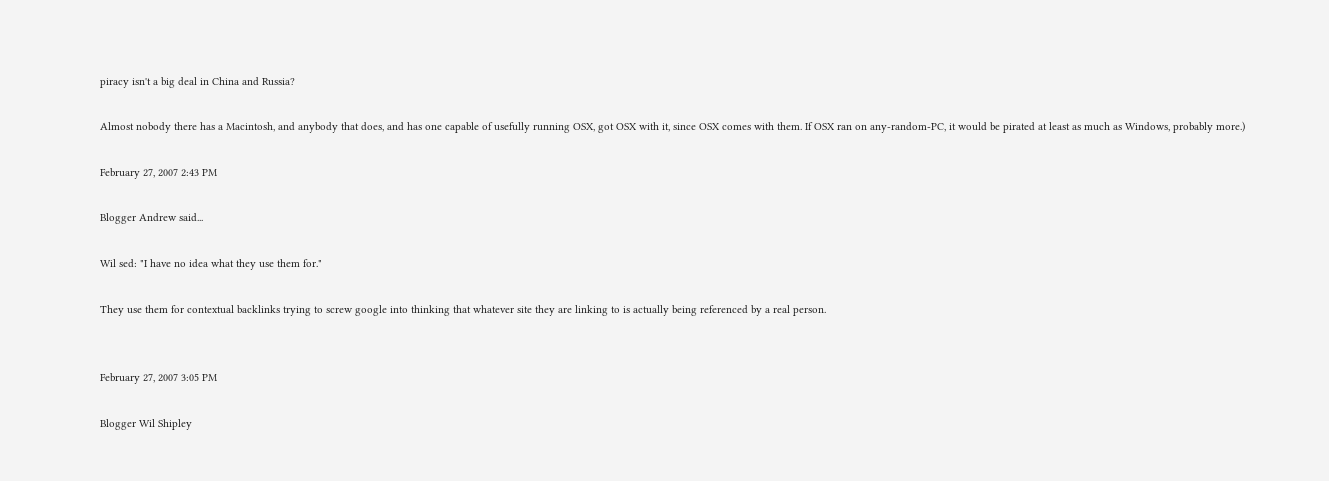piracy isn't a big deal in China and Russia?

Almost nobody there has a Macintosh, and anybody that does, and has one capable of usefully running OSX, got OSX with it, since OSX comes with them. If OSX ran on any-random-PC, it would be pirated at least as much as Windows, probably more.)

February 27, 2007 2:43 PM

Blogger Andrew said...

Wil sed: "I have no idea what they use them for."

They use them for contextual backlinks trying to screw google into thinking that whatever site they are linking to is actually being referenced by a real person.


February 27, 2007 3:05 PM

Blogger Wil Shipley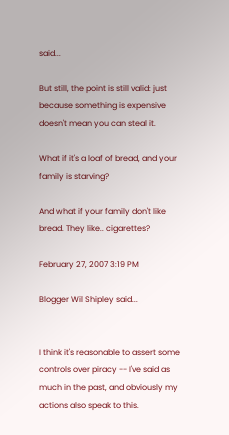said...

But still, the point is still valid: just because something is expensive doesn't mean you can steal it.

What if it's a loaf of bread, and your family is starving?

And what if your family don't like bread. They like.. cigarettes?

February 27, 2007 3:19 PM

Blogger Wil Shipley said...


I think it's reasonable to assert some controls over piracy -- I've said as much in the past, and obviously my actions also speak to this.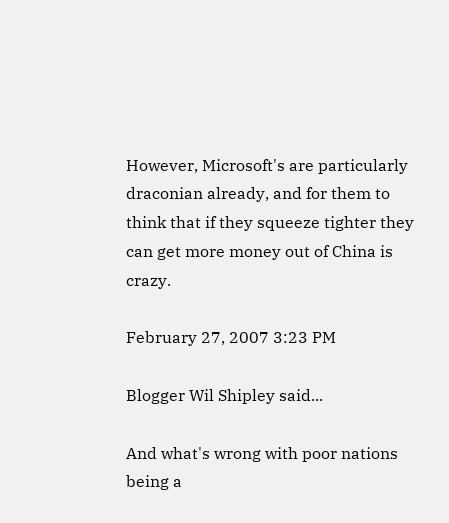However, Microsoft's are particularly draconian already, and for them to think that if they squeeze tighter they can get more money out of China is crazy.

February 27, 2007 3:23 PM

Blogger Wil Shipley said...

And what's wrong with poor nations being a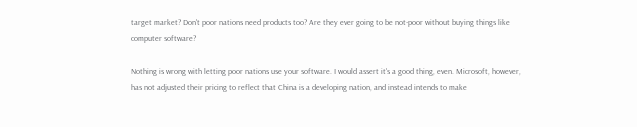target market? Don't poor nations need products too? Are they ever going to be not-poor without buying things like computer software?

Nothing is wrong with letting poor nations use your software. I would assert it's a good thing, even. Microsoft, however, has not adjusted their pricing to reflect that China is a developing nation, and instead intends to make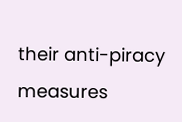their anti-piracy measures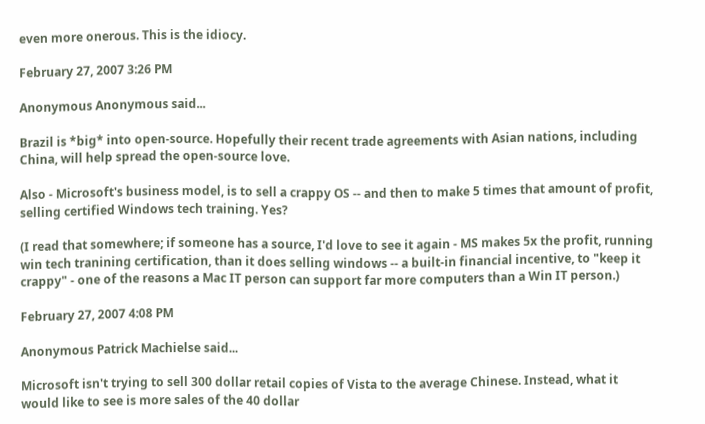even more onerous. This is the idiocy.

February 27, 2007 3:26 PM

Anonymous Anonymous said...

Brazil is *big* into open-source. Hopefully their recent trade agreements with Asian nations, including China, will help spread the open-source love.

Also - Microsoft's business model, is to sell a crappy OS -- and then to make 5 times that amount of profit, selling certified Windows tech training. Yes?

(I read that somewhere; if someone has a source, I'd love to see it again - MS makes 5x the profit, running win tech tranining certification, than it does selling windows -- a built-in financial incentive, to "keep it crappy" - one of the reasons a Mac IT person can support far more computers than a Win IT person.)

February 27, 2007 4:08 PM

Anonymous Patrick Machielse said...

Microsoft isn't trying to sell 300 dollar retail copies of Vista to the average Chinese. Instead, what it would like to see is more sales of the 40 dollar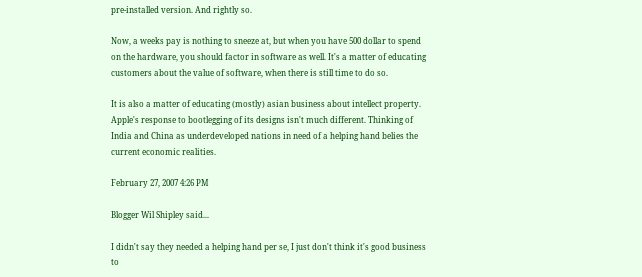pre-installed version. And rightly so.

Now, a weeks pay is nothing to sneeze at, but when you have 500 dollar to spend on the hardware, you should factor in software as well. It's a matter of educating customers about the value of software, when there is still time to do so.

It is also a matter of educating (mostly) asian business about intellect property. Apple's response to bootlegging of its designs isn't much different. Thinking of India and China as underdeveloped nations in need of a helping hand belies the current economic realities.

February 27, 2007 4:26 PM

Blogger Wil Shipley said...

I didn't say they needed a helping hand per se, I just don't think it's good business to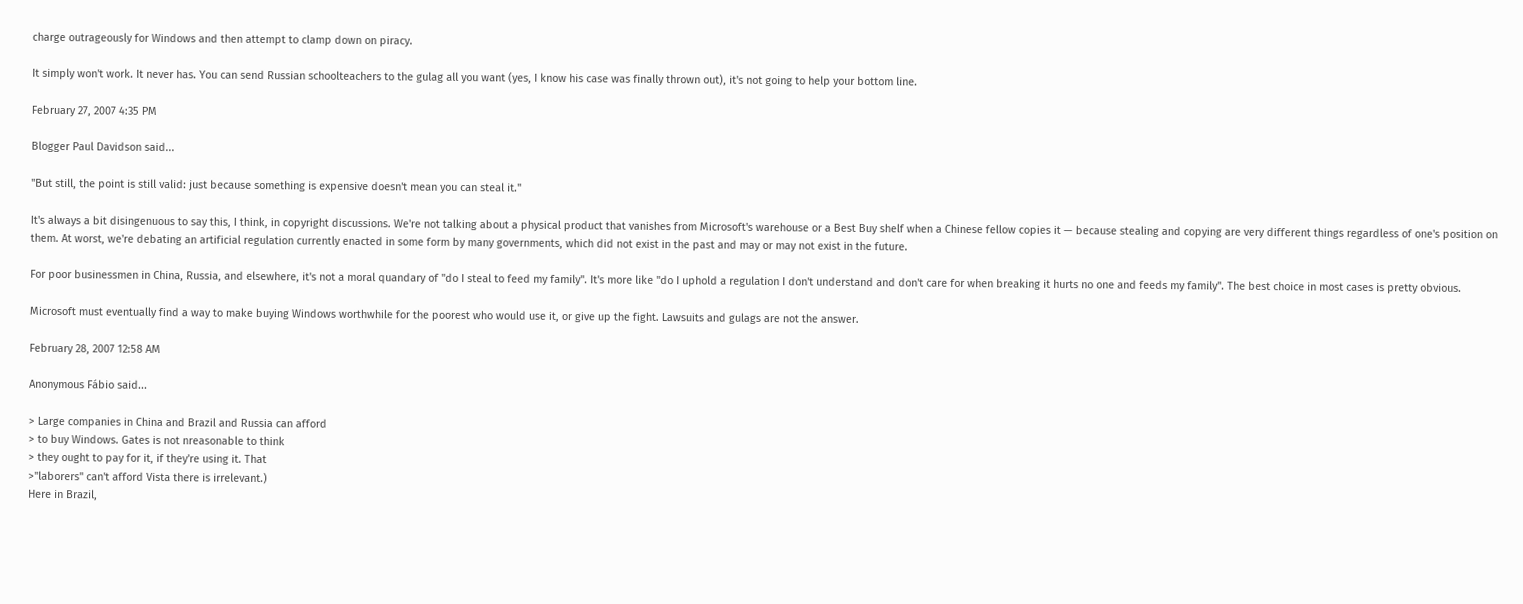charge outrageously for Windows and then attempt to clamp down on piracy.

It simply won't work. It never has. You can send Russian schoolteachers to the gulag all you want (yes, I know his case was finally thrown out), it's not going to help your bottom line.

February 27, 2007 4:35 PM

Blogger Paul Davidson said...

"But still, the point is still valid: just because something is expensive doesn't mean you can steal it."

It's always a bit disingenuous to say this, I think, in copyright discussions. We're not talking about a physical product that vanishes from Microsoft's warehouse or a Best Buy shelf when a Chinese fellow copies it — because stealing and copying are very different things regardless of one's position on them. At worst, we're debating an artificial regulation currently enacted in some form by many governments, which did not exist in the past and may or may not exist in the future.

For poor businessmen in China, Russia, and elsewhere, it's not a moral quandary of "do I steal to feed my family". It's more like "do I uphold a regulation I don't understand and don't care for when breaking it hurts no one and feeds my family". The best choice in most cases is pretty obvious.

Microsoft must eventually find a way to make buying Windows worthwhile for the poorest who would use it, or give up the fight. Lawsuits and gulags are not the answer.

February 28, 2007 12:58 AM

Anonymous Fábio said...

> Large companies in China and Brazil and Russia can afford
> to buy Windows. Gates is not nreasonable to think
> they ought to pay for it, if they're using it. That
>"laborers" can't afford Vista there is irrelevant.)
Here in Brazil,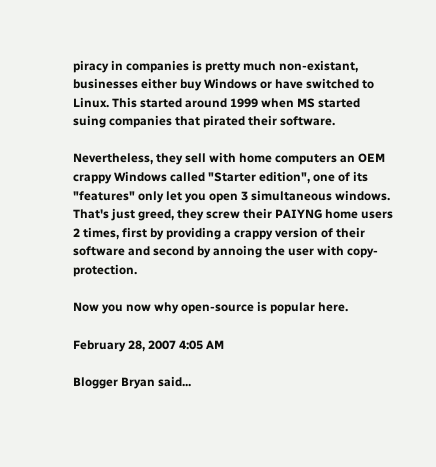piracy in companies is pretty much non-existant, businesses either buy Windows or have switched to Linux. This started around 1999 when MS started suing companies that pirated their software.

Nevertheless, they sell with home computers an OEM crappy Windows called "Starter edition", one of its "features" only let you open 3 simultaneous windows. That's just greed, they screw their PAIYNG home users 2 times, first by providing a crappy version of their software and second by annoing the user with copy-protection.

Now you now why open-source is popular here.

February 28, 2007 4:05 AM

Blogger Bryan said...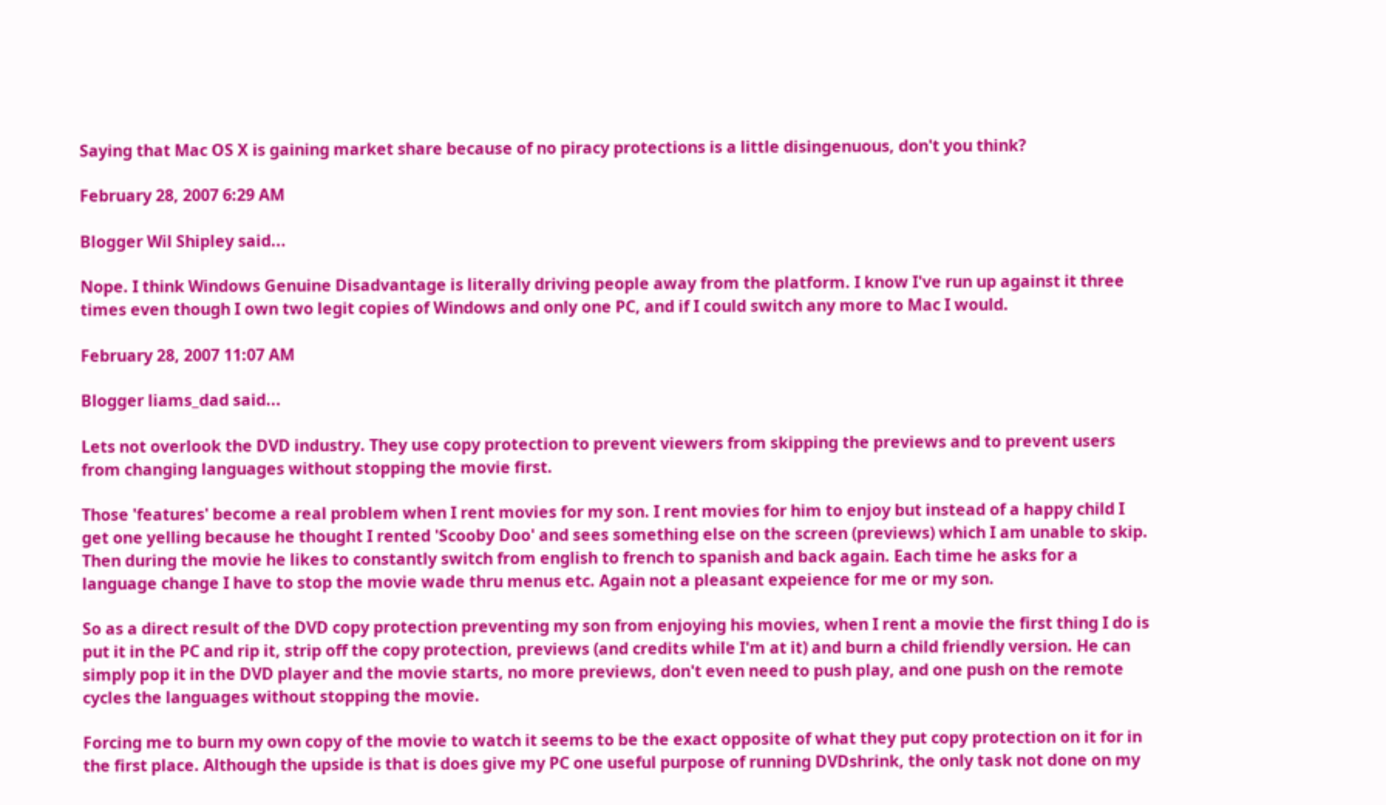Saying that Mac OS X is gaining market share because of no piracy protections is a little disingenuous, don't you think?

February 28, 2007 6:29 AM

Blogger Wil Shipley said...

Nope. I think Windows Genuine Disadvantage is literally driving people away from the platform. I know I've run up against it three times even though I own two legit copies of Windows and only one PC, and if I could switch any more to Mac I would.

February 28, 2007 11:07 AM

Blogger liams_dad said...

Lets not overlook the DVD industry. They use copy protection to prevent viewers from skipping the previews and to prevent users from changing languages without stopping the movie first.

Those 'features' become a real problem when I rent movies for my son. I rent movies for him to enjoy but instead of a happy child I get one yelling because he thought I rented 'Scooby Doo' and sees something else on the screen (previews) which I am unable to skip. Then during the movie he likes to constantly switch from english to french to spanish and back again. Each time he asks for a language change I have to stop the movie wade thru menus etc. Again not a pleasant expeience for me or my son.

So as a direct result of the DVD copy protection preventing my son from enjoying his movies, when I rent a movie the first thing I do is put it in the PC and rip it, strip off the copy protection, previews (and credits while I'm at it) and burn a child friendly version. He can simply pop it in the DVD player and the movie starts, no more previews, don't even need to push play, and one push on the remote cycles the languages without stopping the movie.

Forcing me to burn my own copy of the movie to watch it seems to be the exact opposite of what they put copy protection on it for in the first place. Although the upside is that is does give my PC one useful purpose of running DVDshrink, the only task not done on my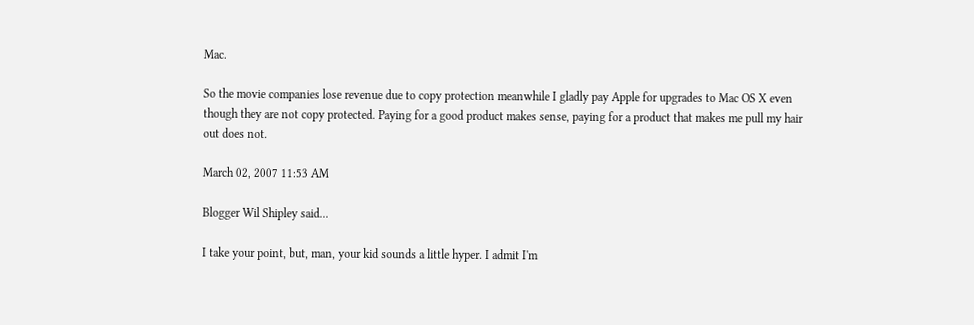Mac.

So the movie companies lose revenue due to copy protection meanwhile I gladly pay Apple for upgrades to Mac OS X even though they are not copy protected. Paying for a good product makes sense, paying for a product that makes me pull my hair out does not.

March 02, 2007 11:53 AM

Blogger Wil Shipley said...

I take your point, but, man, your kid sounds a little hyper. I admit I'm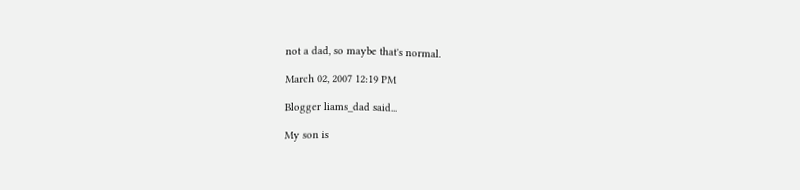not a dad, so maybe that's normal.

March 02, 2007 12:19 PM

Blogger liams_dad said...

My son is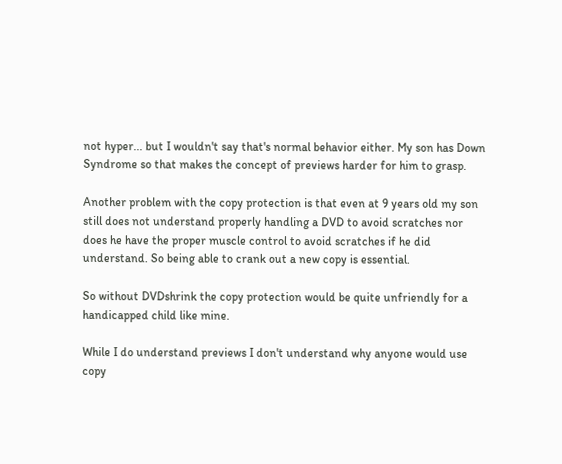not hyper... but I wouldn't say that's normal behavior either. My son has Down Syndrome so that makes the concept of previews harder for him to grasp.

Another problem with the copy protection is that even at 9 years old my son still does not understand properly handling a DVD to avoid scratches nor does he have the proper muscle control to avoid scratches if he did understand. So being able to crank out a new copy is essential.

So without DVDshrink the copy protection would be quite unfriendly for a handicapped child like mine.

While I do understand previews I don't understand why anyone would use copy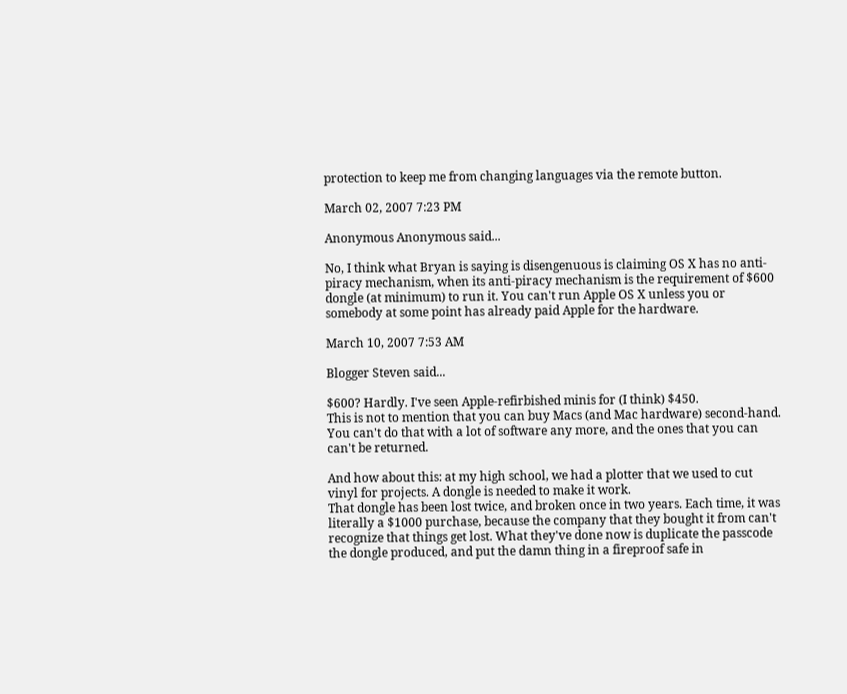protection to keep me from changing languages via the remote button.

March 02, 2007 7:23 PM

Anonymous Anonymous said...

No, I think what Bryan is saying is disengenuous is claiming OS X has no anti-piracy mechanism, when its anti-piracy mechanism is the requirement of $600 dongle (at minimum) to run it. You can't run Apple OS X unless you or somebody at some point has already paid Apple for the hardware.

March 10, 2007 7:53 AM

Blogger Steven said...

$600? Hardly. I've seen Apple-refirbished minis for (I think) $450.
This is not to mention that you can buy Macs (and Mac hardware) second-hand. You can't do that with a lot of software any more, and the ones that you can can't be returned.

And how about this: at my high school, we had a plotter that we used to cut vinyl for projects. A dongle is needed to make it work.
That dongle has been lost twice, and broken once in two years. Each time, it was literally a $1000 purchase, because the company that they bought it from can't recognize that things get lost. What they've done now is duplicate the passcode the dongle produced, and put the damn thing in a fireproof safe in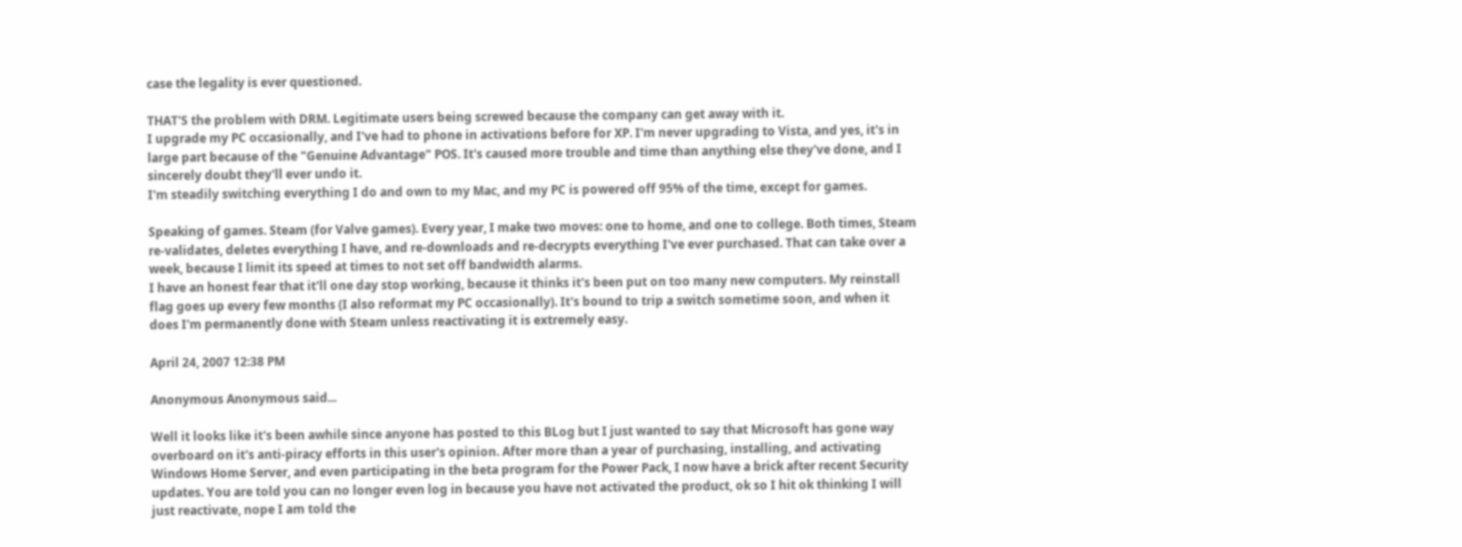case the legality is ever questioned.

THAT'S the problem with DRM. Legitimate users being screwed because the company can get away with it.
I upgrade my PC occasionally, and I've had to phone in activations before for XP. I'm never upgrading to Vista, and yes, it's in large part because of the "Genuine Advantage" POS. It's caused more trouble and time than anything else they've done, and I sincerely doubt they'll ever undo it.
I'm steadily switching everything I do and own to my Mac, and my PC is powered off 95% of the time, except for games.

Speaking of games. Steam (for Valve games). Every year, I make two moves: one to home, and one to college. Both times, Steam re-validates, deletes everything I have, and re-downloads and re-decrypts everything I've ever purchased. That can take over a week, because I limit its speed at times to not set off bandwidth alarms.
I have an honest fear that it'll one day stop working, because it thinks it's been put on too many new computers. My reinstall flag goes up every few months (I also reformat my PC occasionally). It's bound to trip a switch sometime soon, and when it does I'm permanently done with Steam unless reactivating it is extremely easy.

April 24, 2007 12:38 PM

Anonymous Anonymous said...

Well it looks like it's been awhile since anyone has posted to this BLog but I just wanted to say that Microsoft has gone way overboard on it's anti-piracy efforts in this user's opinion. After more than a year of purchasing, installing, and activating Windows Home Server, and even participating in the beta program for the Power Pack, I now have a brick after recent Security updates. You are told you can no longer even log in because you have not activated the product, ok so I hit ok thinking I will just reactivate, nope I am told the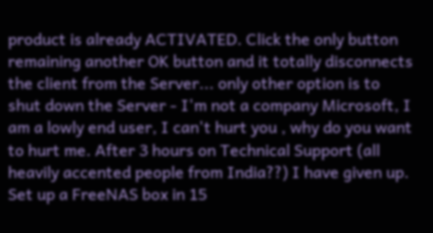product is already ACTIVATED. Click the only button remaining another OK button and it totally disconnects the client from the Server... only other option is to shut down the Server - I'm not a company Microsoft, I am a lowly end user, I can't hurt you , why do you want to hurt me. After 3 hours on Technical Support (all heavily accented people from India??) I have given up. Set up a FreeNAS box in 15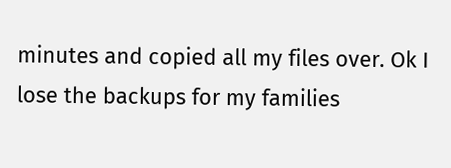minutes and copied all my files over. Ok I lose the backups for my families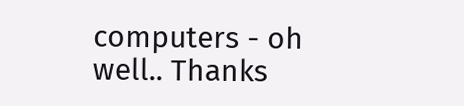computers - oh well.. Thanks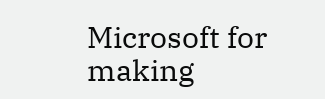Microsoft for making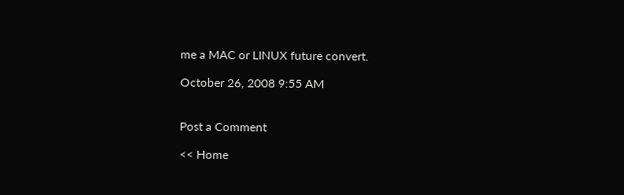me a MAC or LINUX future convert.

October 26, 2008 9:55 AM


Post a Comment

<< Home